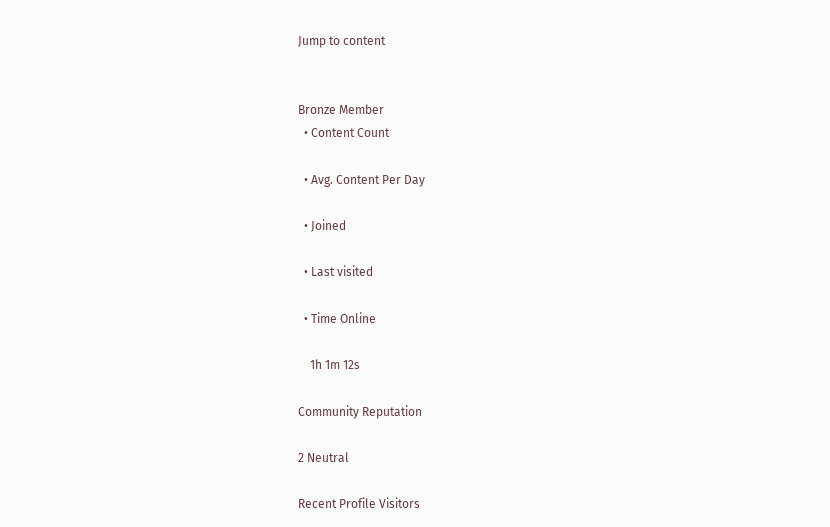Jump to content


Bronze Member
  • Content Count

  • Avg. Content Per Day

  • Joined

  • Last visited

  • Time Online

    1h 1m 12s

Community Reputation

2 Neutral

Recent Profile Visitors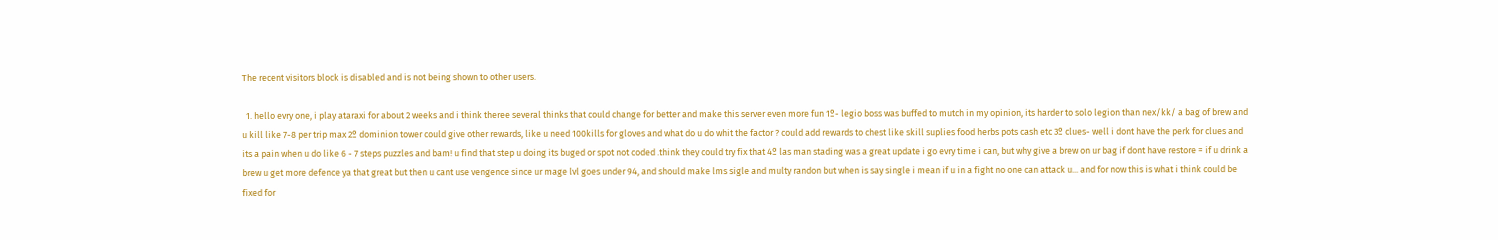The recent visitors block is disabled and is not being shown to other users.

  1. hello evry one, i play ataraxi for about 2 weeks and i think theree several thinks that could change for better and make this server even more fun 1º- legio boss was buffed to mutch in my opinion, its harder to solo legion than nex/kk/ a bag of brew and u kill like 7-8 per trip max 2º dominion tower could give other rewards, like u need 100kills for gloves and what do u do whit the factor ? could add rewards to chest like skill suplies food herbs pots cash etc 3º clues- well i dont have the perk for clues and its a pain when u do like 6 - 7 steps puzzles and bam! u find that step u doing its buged or spot not coded .think they could try fix that 4º las man stading was a great update i go evry time i can, but why give a brew on ur bag if dont have restore = if u drink a brew u get more defence ya that great but then u cant use vengence since ur mage lvl goes under 94, and should make lms sigle and multy randon but when is say single i mean if u in a fight no one can attack u... and for now this is what i think could be fixed for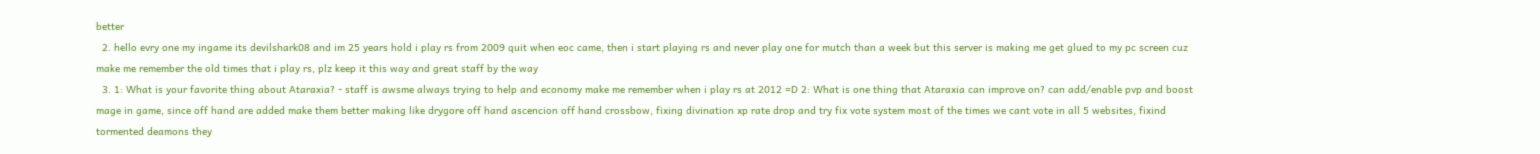better
  2. hello evry one my ingame its devilshark08 and im 25 years hold i play rs from 2009 quit when eoc came, then i start playing rs and never play one for mutch than a week but this server is making me get glued to my pc screen cuz make me remember the old times that i play rs, plz keep it this way and great staff by the way
  3. 1: What is your favorite thing about Ataraxia? - staff is awsme always trying to help and economy make me remember when i play rs at 2012 =D 2: What is one thing that Ataraxia can improve on? can add/enable pvp and boost mage in game, since off hand are added make them better making like drygore off hand ascencion off hand crossbow, fixing divination xp rate drop and try fix vote system most of the times we cant vote in all 5 websites, fixind tormented deamons they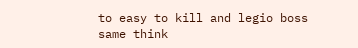to easy to kill and legio boss same think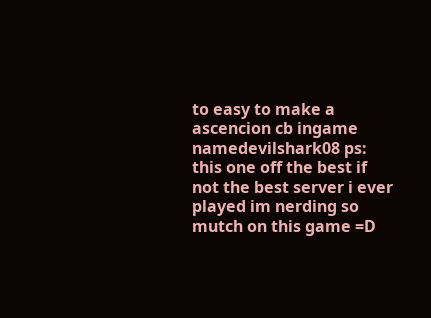to easy to make a ascencion cb ingame namedevilshark08 ps: this one off the best if not the best server i ever played im nerding so mutch on this game =D